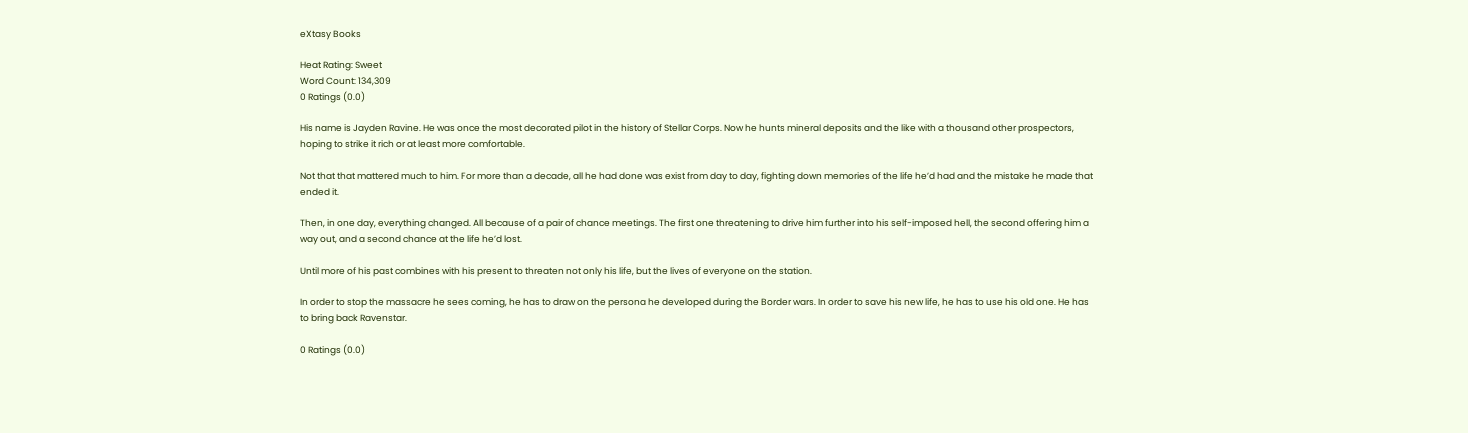eXtasy Books

Heat Rating: Sweet
Word Count: 134,309
0 Ratings (0.0)

His name is Jayden Ravine. He was once the most decorated pilot in the history of Stellar Corps. Now he hunts mineral deposits and the like with a thousand other prospectors, hoping to strike it rich or at least more comfortable.

Not that that mattered much to him. For more than a decade, all he had done was exist from day to day, fighting down memories of the life he’d had and the mistake he made that ended it.

Then, in one day, everything changed. All because of a pair of chance meetings. The first one threatening to drive him further into his self-imposed hell, the second offering him a way out, and a second chance at the life he’d lost.

Until more of his past combines with his present to threaten not only his life, but the lives of everyone on the station.

In order to stop the massacre he sees coming, he has to draw on the persona he developed during the Border wars. In order to save his new life, he has to use his old one. He has to bring back Ravenstar.

0 Ratings (0.0)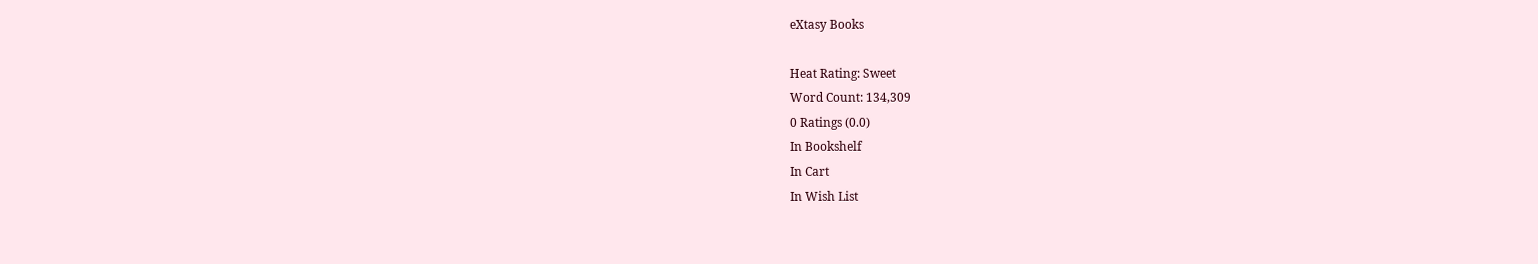eXtasy Books

Heat Rating: Sweet
Word Count: 134,309
0 Ratings (0.0)
In Bookshelf
In Cart
In Wish List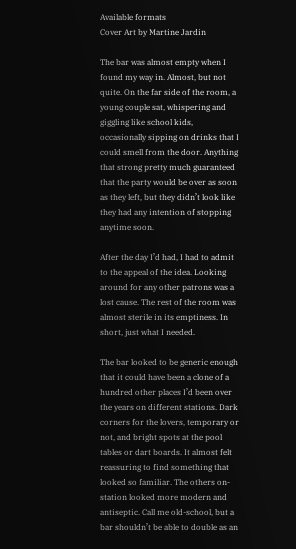Available formats
Cover Art by Martine Jardin

The bar was almost empty when I found my way in. Almost, but not quite. On the far side of the room, a young couple sat, whispering and giggling like school kids, occasionally sipping on drinks that I could smell from the door. Anything that strong pretty much guaranteed that the party would be over as soon as they left, but they didn’t look like they had any intention of stopping anytime soon.

After the day I’d had, I had to admit to the appeal of the idea. Looking around for any other patrons was a lost cause. The rest of the room was almost sterile in its emptiness. In short, just what I needed.

The bar looked to be generic enough that it could have been a clone of a hundred other places I’d been over the years on different stations. Dark corners for the lovers, temporary or not, and bright spots at the pool tables or dart boards. It almost felt reassuring to find something that looked so familiar. The others on-station looked more modern and antiseptic. Call me old-school, but a bar shouldn’t be able to double as an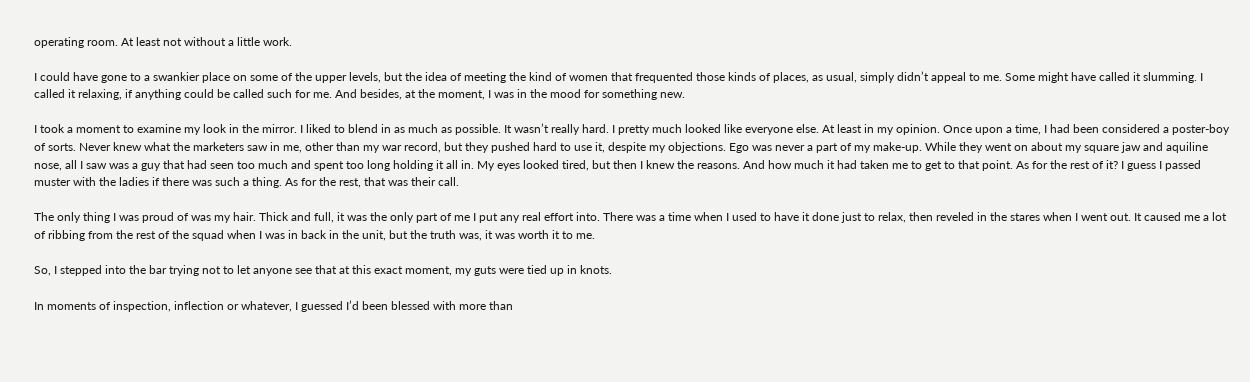operating room. At least not without a little work.

I could have gone to a swankier place on some of the upper levels, but the idea of meeting the kind of women that frequented those kinds of places, as usual, simply didn’t appeal to me. Some might have called it slumming. I called it relaxing, if anything could be called such for me. And besides, at the moment, I was in the mood for something new.

I took a moment to examine my look in the mirror. I liked to blend in as much as possible. It wasn’t really hard. I pretty much looked like everyone else. At least in my opinion. Once upon a time, I had been considered a poster-boy of sorts. Never knew what the marketers saw in me, other than my war record, but they pushed hard to use it, despite my objections. Ego was never a part of my make-up. While they went on about my square jaw and aquiline nose, all I saw was a guy that had seen too much and spent too long holding it all in. My eyes looked tired, but then I knew the reasons. And how much it had taken me to get to that point. As for the rest of it? I guess I passed muster with the ladies if there was such a thing. As for the rest, that was their call.

The only thing I was proud of was my hair. Thick and full, it was the only part of me I put any real effort into. There was a time when I used to have it done just to relax, then reveled in the stares when I went out. It caused me a lot of ribbing from the rest of the squad when I was in back in the unit, but the truth was, it was worth it to me.

So, I stepped into the bar trying not to let anyone see that at this exact moment, my guts were tied up in knots.

In moments of inspection, inflection or whatever, I guessed I’d been blessed with more than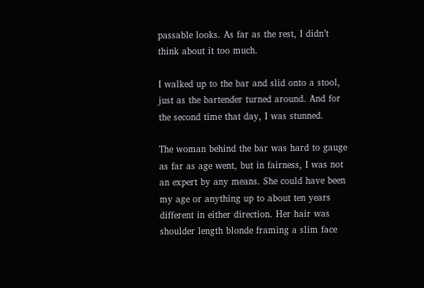passable looks. As far as the rest, I didn’t think about it too much.

I walked up to the bar and slid onto a stool, just as the bartender turned around. And for the second time that day, I was stunned.

The woman behind the bar was hard to gauge as far as age went, but in fairness, I was not an expert by any means. She could have been my age or anything up to about ten years different in either direction. Her hair was shoulder length blonde framing a slim face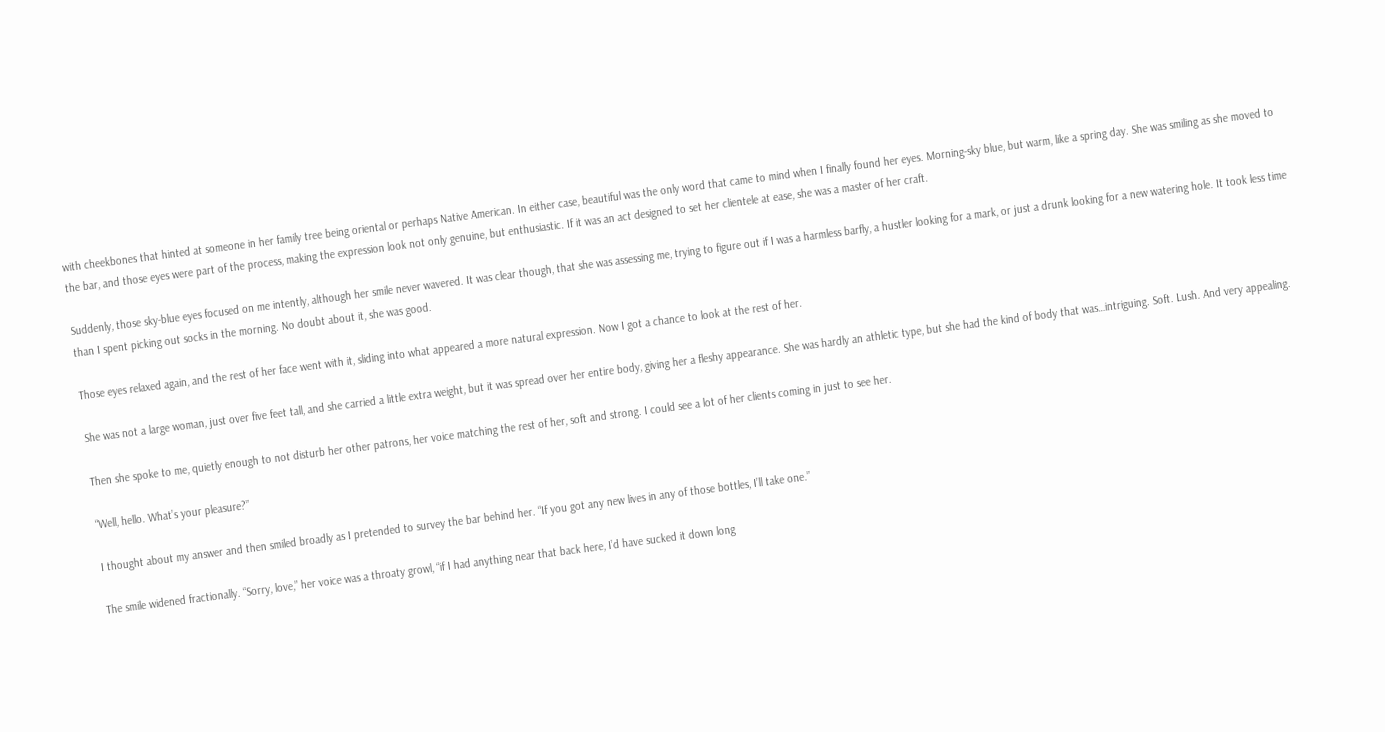with cheekbones that hinted at someone in her family tree being oriental or perhaps Native American. In either case, beautiful was the only word that came to mind when I finally found her eyes. Morning-sky blue, but warm, like a spring day. She was smiling as she moved to the bar, and those eyes were part of the process, making the expression look not only genuine, but enthusiastic. If it was an act designed to set her clientele at ease, she was a master of her craft.

Suddenly, those sky-blue eyes focused on me intently, although her smile never wavered. It was clear though, that she was assessing me, trying to figure out if I was a harmless barfly, a hustler looking for a mark, or just a drunk looking for a new watering hole. It took less time than I spent picking out socks in the morning. No doubt about it, she was good.

Those eyes relaxed again, and the rest of her face went with it, sliding into what appeared a more natural expression. Now I got a chance to look at the rest of her.

She was not a large woman, just over five feet tall, and she carried a little extra weight, but it was spread over her entire body, giving her a fleshy appearance. She was hardly an athletic type, but she had the kind of body that was…intriguing. Soft. Lush. And very appealing.

Then she spoke to me, quietly enough to not disturb her other patrons, her voice matching the rest of her, soft and strong. I could see a lot of her clients coming in just to see her.

“Well, hello. What’s your pleasure?”

I thought about my answer and then smiled broadly as I pretended to survey the bar behind her. “If you got any new lives in any of those bottles, I’ll take one.”

The smile widened fractionally. “Sorry, love,” her voice was a throaty growl, “if I had anything near that back here, I’d have sucked it down long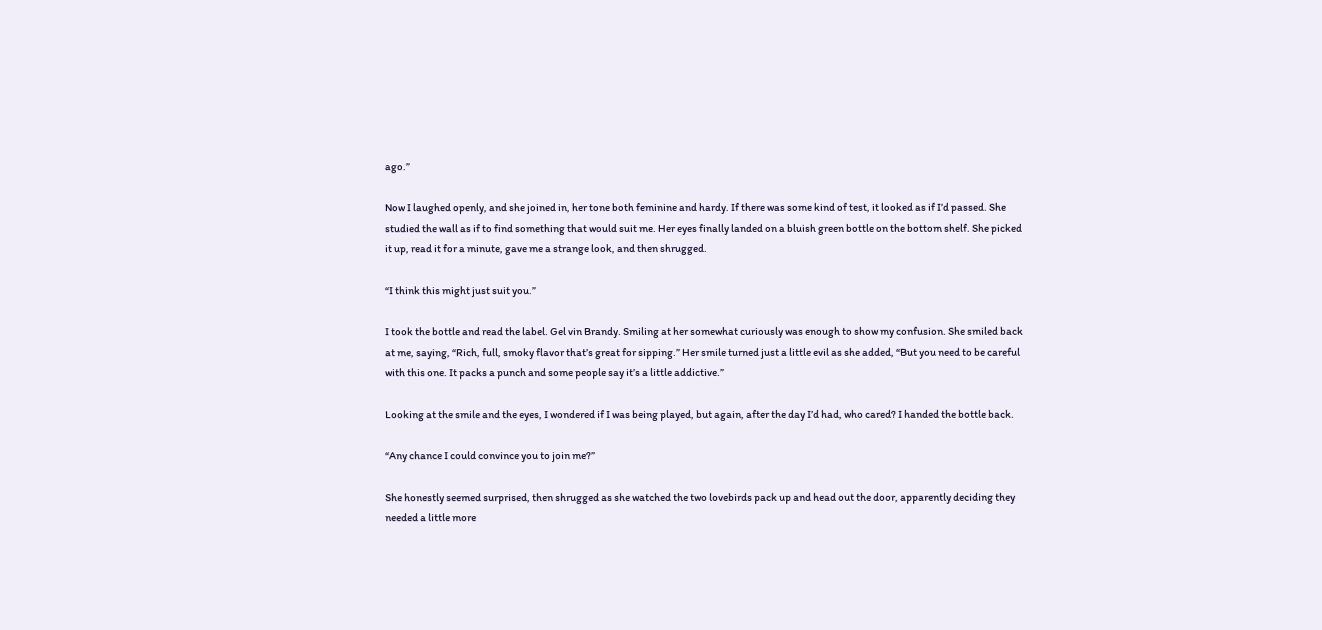ago.”

Now I laughed openly, and she joined in, her tone both feminine and hardy. If there was some kind of test, it looked as if I’d passed. She studied the wall as if to find something that would suit me. Her eyes finally landed on a bluish green bottle on the bottom shelf. She picked it up, read it for a minute, gave me a strange look, and then shrugged.

“I think this might just suit you.”

I took the bottle and read the label. Gel vin Brandy. Smiling at her somewhat curiously was enough to show my confusion. She smiled back at me, saying, “Rich, full, smoky flavor that’s great for sipping.” Her smile turned just a little evil as she added, “But you need to be careful with this one. It packs a punch and some people say it’s a little addictive.”

Looking at the smile and the eyes, I wondered if I was being played, but again, after the day I’d had, who cared? I handed the bottle back.

“Any chance I could convince you to join me?”

She honestly seemed surprised, then shrugged as she watched the two lovebirds pack up and head out the door, apparently deciding they needed a little more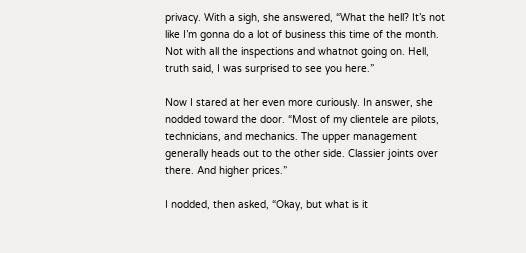privacy. With a sigh, she answered, “What the hell? It’s not like I’m gonna do a lot of business this time of the month. Not with all the inspections and whatnot going on. Hell, truth said, I was surprised to see you here.”

Now I stared at her even more curiously. In answer, she nodded toward the door. “Most of my clientele are pilots, technicians, and mechanics. The upper management generally heads out to the other side. Classier joints over there. And higher prices.”

I nodded, then asked, “Okay, but what is it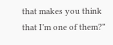that makes you think that I’m one of them?”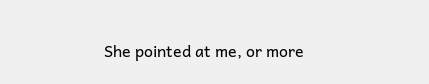She pointed at me, or more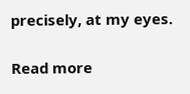precisely, at my eyes.

Read more